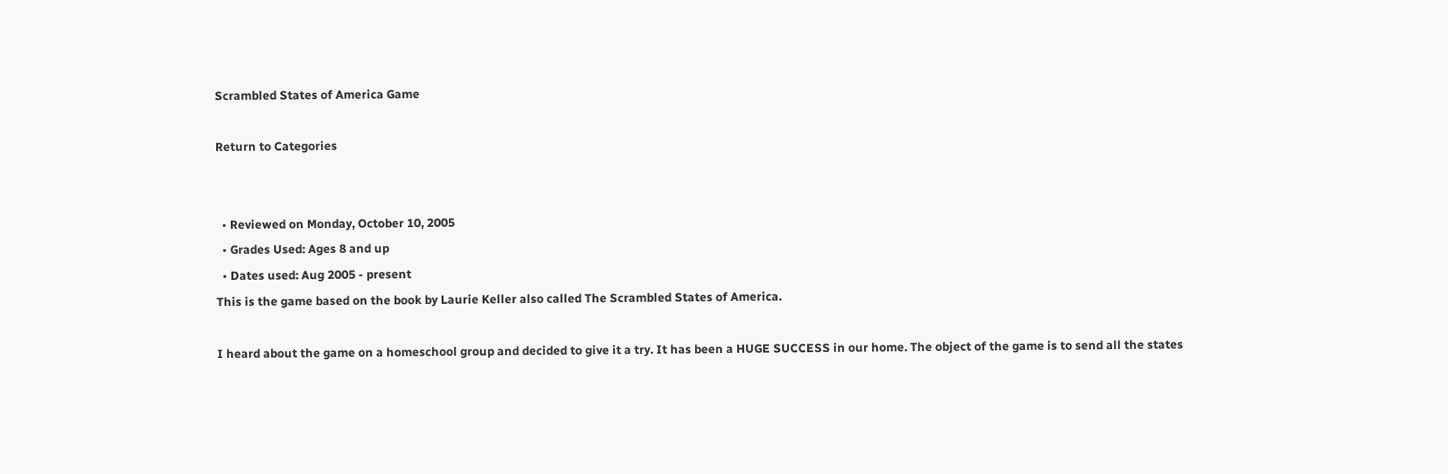Scrambled States of America Game

Return to Categories


  • Reviewed on Monday, October 10, 2005
  • Grades Used: Ages 8 and up
  • Dates used: Aug 2005 - present
This is the game based on the book by Laurie Keller also called The Scrambled States of America.

I heard about the game on a homeschool group and decided to give it a try. It has been a HUGE SUCCESS in our home. The object of the game is to send all the states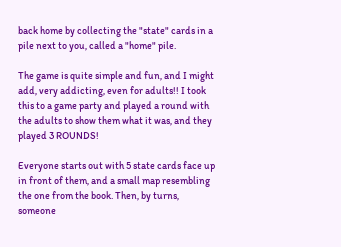back home by collecting the "state" cards in a pile next to you, called a "home" pile.

The game is quite simple and fun, and I might add, very addicting, even for adults!! I took this to a game party and played a round with the adults to show them what it was, and they played 3 ROUNDS!

Everyone starts out with 5 state cards face up in front of them, and a small map resembling the one from the book. Then, by turns, someone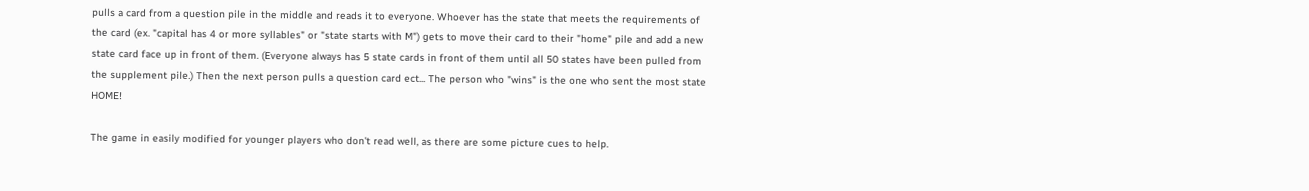pulls a card from a question pile in the middle and reads it to everyone. Whoever has the state that meets the requirements of the card (ex. "capital has 4 or more syllables" or "state starts with M") gets to move their card to their "home" pile and add a new state card face up in front of them. (Everyone always has 5 state cards in front of them until all 50 states have been pulled from the supplement pile.) Then the next person pulls a question card ect... The person who "wins" is the one who sent the most state HOME!

The game in easily modified for younger players who don't read well, as there are some picture cues to help.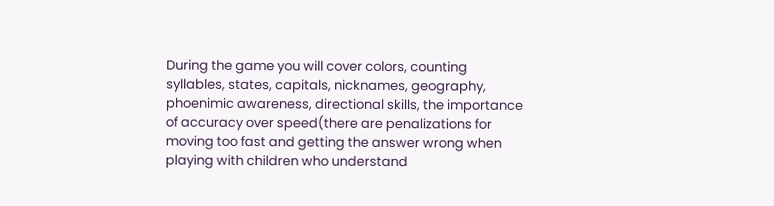During the game you will cover colors, counting syllables, states, capitals, nicknames, geography, phoenimic awareness, directional skills, the importance of accuracy over speed(there are penalizations for moving too fast and getting the answer wrong when playing with children who understand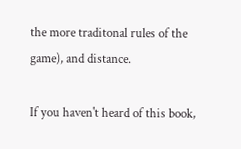the more traditonal rules of the game), and distance.

If you haven't heard of this book,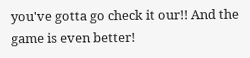you've gotta go check it our!! And the game is even better!